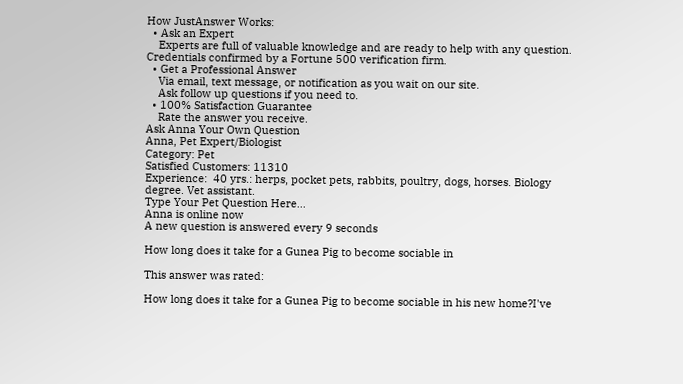How JustAnswer Works:
  • Ask an Expert
    Experts are full of valuable knowledge and are ready to help with any question. Credentials confirmed by a Fortune 500 verification firm.
  • Get a Professional Answer
    Via email, text message, or notification as you wait on our site.
    Ask follow up questions if you need to.
  • 100% Satisfaction Guarantee
    Rate the answer you receive.
Ask Anna Your Own Question
Anna, Pet Expert/Biologist
Category: Pet
Satisfied Customers: 11310
Experience:  40 yrs.: herps, pocket pets, rabbits, poultry, dogs, horses. Biology degree. Vet assistant.
Type Your Pet Question Here...
Anna is online now
A new question is answered every 9 seconds

How long does it take for a Gunea Pig to become sociable in

This answer was rated:

How long does it take for a Gunea Pig to become sociable in his new home?I've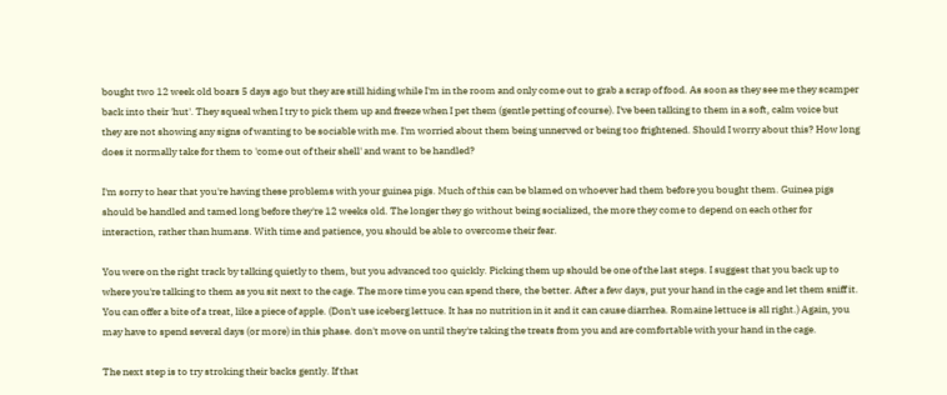bought two 12 week old boars 5 days ago but they are still hiding while I'm in the room and only come out to grab a scrap of food. As soon as they see me they scamper back into their 'hut'. They squeal when I try to pick them up and freeze when I pet them (gentle petting of course). I've been talking to them in a soft, calm voice but they are not showing any signs of wanting to be sociable with me. I'm worried about them being unnerved or being too frightened. Should I worry about this? How long does it normally take for them to 'come out of their shell' and want to be handled?

I'm sorry to hear that you're having these problems with your guinea pigs. Much of this can be blamed on whoever had them before you bought them. Guinea pigs should be handled and tamed long before they're 12 weeks old. The longer they go without being socialized, the more they come to depend on each other for interaction, rather than humans. With time and patience, you should be able to overcome their fear.

You were on the right track by talking quietly to them, but you advanced too quickly. Picking them up should be one of the last steps. I suggest that you back up to where you're talking to them as you sit next to the cage. The more time you can spend there, the better. After a few days, put your hand in the cage and let them sniff it. You can offer a bite of a treat, like a piece of apple. (Don't use iceberg lettuce. It has no nutrition in it and it can cause diarrhea. Romaine lettuce is all right.) Again, you may have to spend several days (or more) in this phase. don't move on until they're taking the treats from you and are comfortable with your hand in the cage.

The next step is to try stroking their backs gently. If that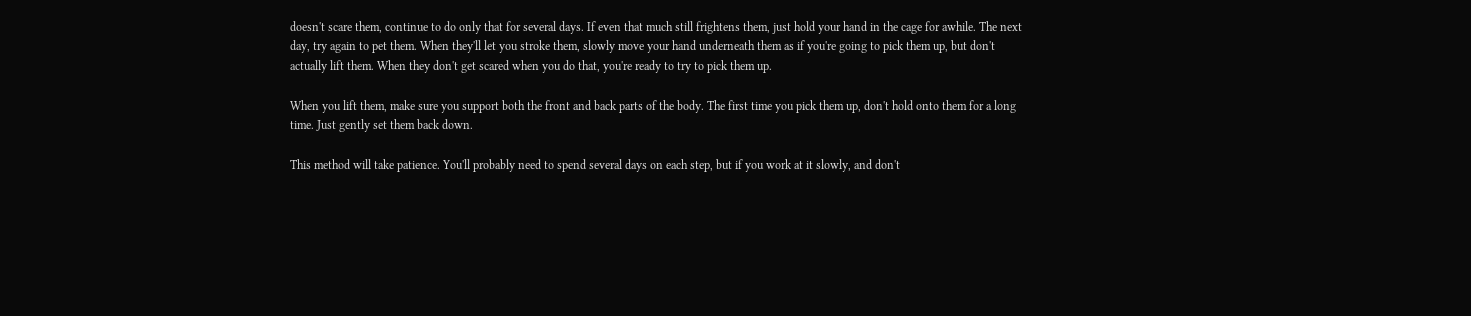doesn't scare them, continue to do only that for several days. If even that much still frightens them, just hold your hand in the cage for awhile. The next day, try again to pet them. When they'll let you stroke them, slowly move your hand underneath them as if you're going to pick them up, but don't actually lift them. When they don't get scared when you do that, you're ready to try to pick them up.

When you lift them, make sure you support both the front and back parts of the body. The first time you pick them up, don't hold onto them for a long time. Just gently set them back down.

This method will take patience. You'll probably need to spend several days on each step, but if you work at it slowly, and don't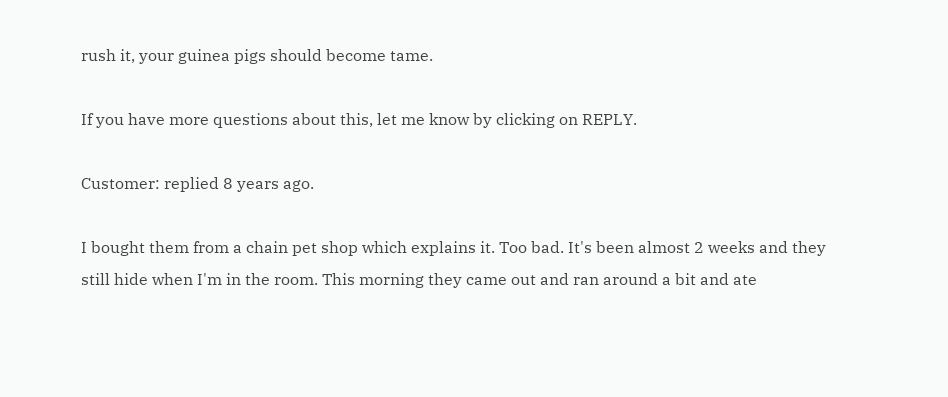rush it, your guinea pigs should become tame.

If you have more questions about this, let me know by clicking on REPLY.

Customer: replied 8 years ago.

I bought them from a chain pet shop which explains it. Too bad. It's been almost 2 weeks and they still hide when I'm in the room. This morning they came out and ran around a bit and ate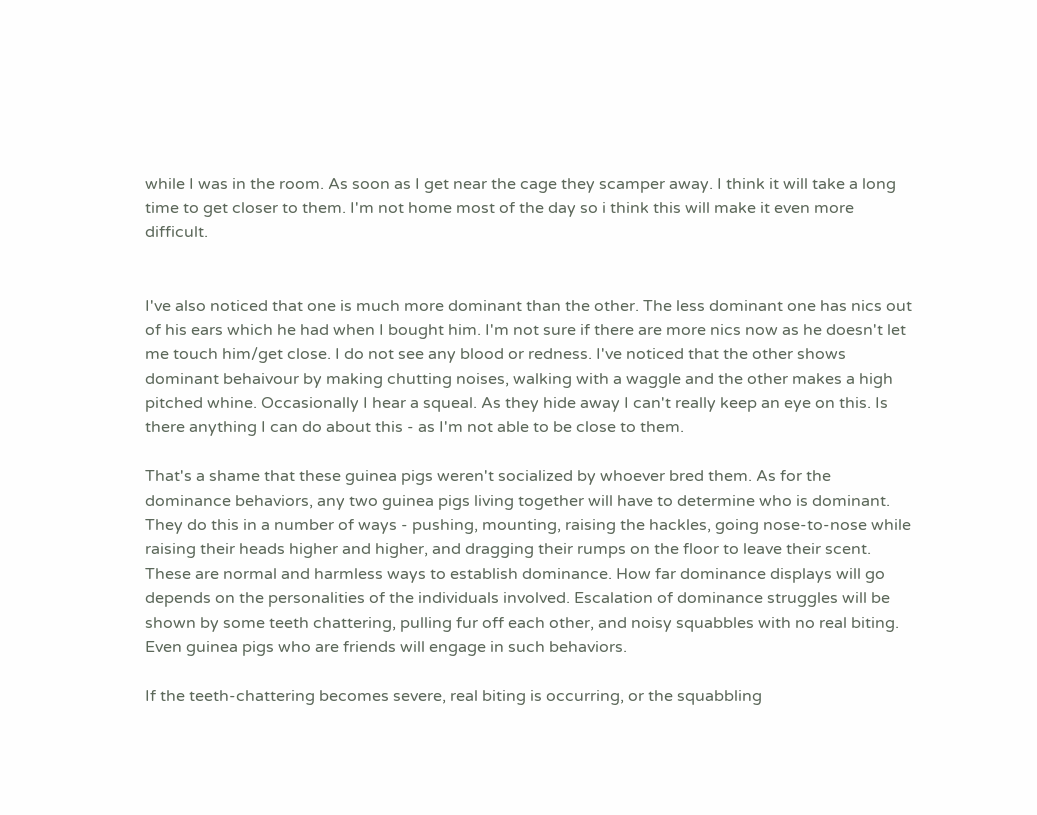while I was in the room. As soon as I get near the cage they scamper away. I think it will take a long time to get closer to them. I'm not home most of the day so i think this will make it even more difficult.


I've also noticed that one is much more dominant than the other. The less dominant one has nics out of his ears which he had when I bought him. I'm not sure if there are more nics now as he doesn't let me touch him/get close. I do not see any blood or redness. I've noticed that the other shows dominant behaivour by making chutting noises, walking with a waggle and the other makes a high pitched whine. Occasionally I hear a squeal. As they hide away I can't really keep an eye on this. Is there anything I can do about this - as I'm not able to be close to them.

That's a shame that these guinea pigs weren't socialized by whoever bred them. As for the dominance behaviors, any two guinea pigs living together will have to determine who is dominant. They do this in a number of ways - pushing, mounting, raising the hackles, going nose-to-nose while raising their heads higher and higher, and dragging their rumps on the floor to leave their scent. These are normal and harmless ways to establish dominance. How far dominance displays will go depends on the personalities of the individuals involved. Escalation of dominance struggles will be shown by some teeth chattering, pulling fur off each other, and noisy squabbles with no real biting. Even guinea pigs who are friends will engage in such behaviors.

If the teeth-chattering becomes severe, real biting is occurring, or the squabbling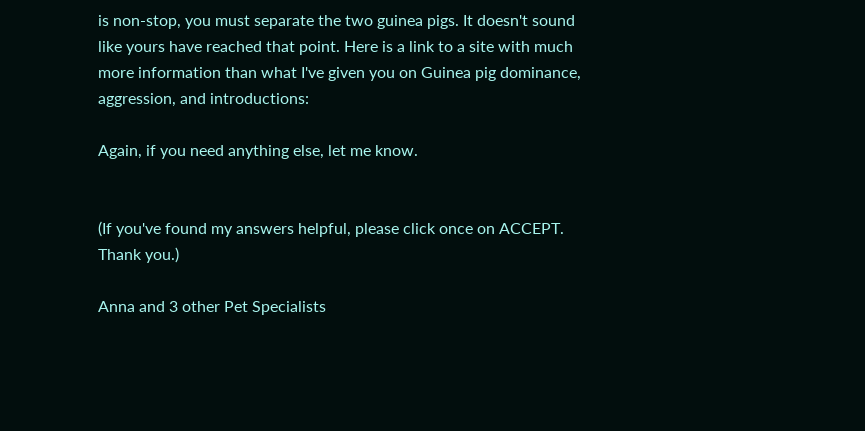is non-stop, you must separate the two guinea pigs. It doesn't sound like yours have reached that point. Here is a link to a site with much more information than what I've given you on Guinea pig dominance, aggression, and introductions:

Again, if you need anything else, let me know.


(If you've found my answers helpful, please click once on ACCEPT. Thank you.)

Anna and 3 other Pet Specialists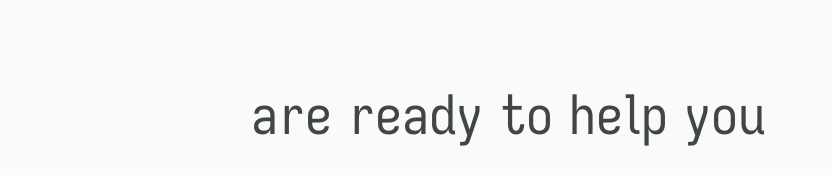are ready to help you